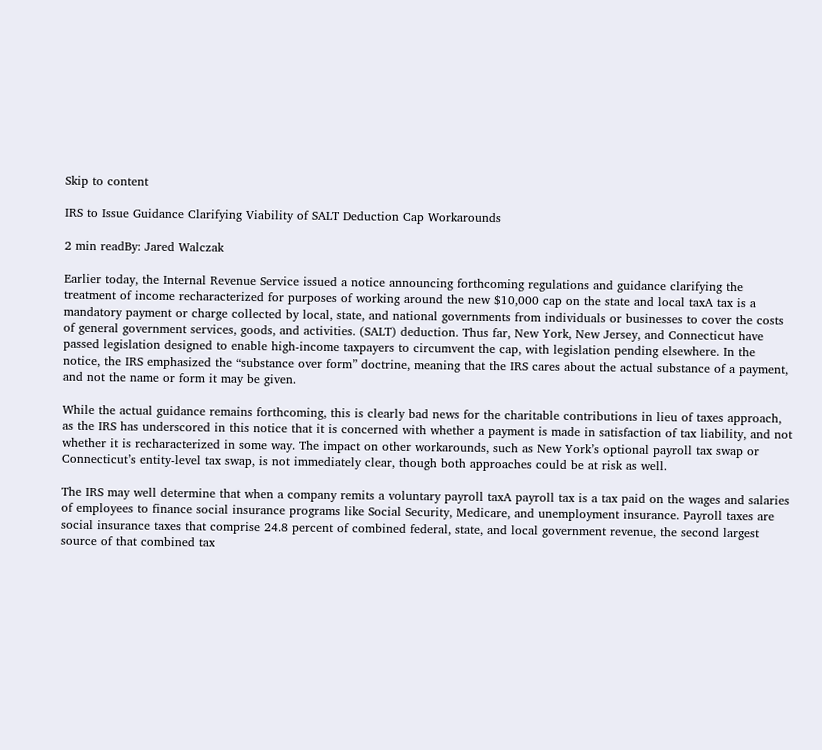Skip to content

IRS to Issue Guidance Clarifying Viability of SALT Deduction Cap Workarounds

2 min readBy: Jared Walczak

Earlier today, the Internal Revenue Service issued a notice announcing forthcoming regulations and guidance clarifying the treatment of income recharacterized for purposes of working around the new $10,000 cap on the state and local taxA tax is a mandatory payment or charge collected by local, state, and national governments from individuals or businesses to cover the costs of general government services, goods, and activities. (SALT) deduction. Thus far, New York, New Jersey, and Connecticut have passed legislation designed to enable high-income taxpayers to circumvent the cap, with legislation pending elsewhere. In the notice, the IRS emphasized the “substance over form” doctrine, meaning that the IRS cares about the actual substance of a payment, and not the name or form it may be given.

While the actual guidance remains forthcoming, this is clearly bad news for the charitable contributions in lieu of taxes approach, as the IRS has underscored in this notice that it is concerned with whether a payment is made in satisfaction of tax liability, and not whether it is recharacterized in some way. The impact on other workarounds, such as New York’s optional payroll tax swap or Connecticut’s entity-level tax swap, is not immediately clear, though both approaches could be at risk as well.

The IRS may well determine that when a company remits a voluntary payroll taxA payroll tax is a tax paid on the wages and salaries of employees to finance social insurance programs like Social Security, Medicare, and unemployment insurance. Payroll taxes are social insurance taxes that comprise 24.8 percent of combined federal, state, and local government revenue, the second largest source of that combined tax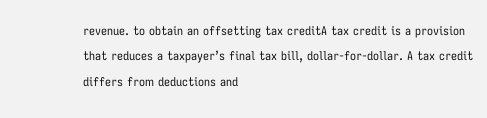revenue. to obtain an offsetting tax creditA tax credit is a provision that reduces a taxpayer’s final tax bill, dollar-for-dollar. A tax credit differs from deductions and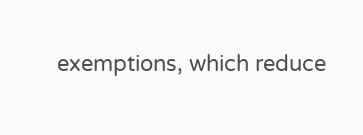exemptions, which reduce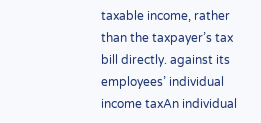taxable income, rather than the taxpayer’s tax bill directly. against its employees’ individual income taxAn individual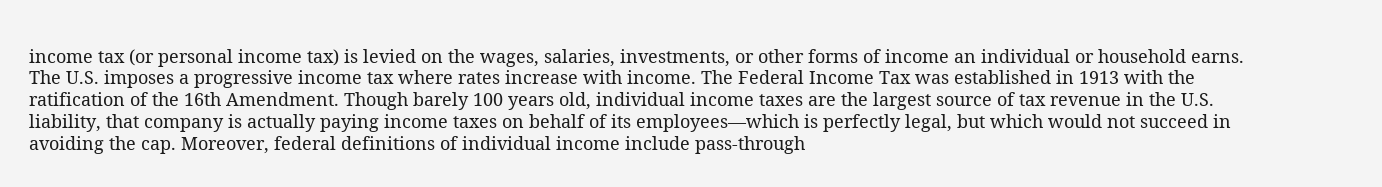income tax (or personal income tax) is levied on the wages, salaries, investments, or other forms of income an individual or household earns. The U.S. imposes a progressive income tax where rates increase with income. The Federal Income Tax was established in 1913 with the ratification of the 16th Amendment. Though barely 100 years old, individual income taxes are the largest source of tax revenue in the U.S. liability, that company is actually paying income taxes on behalf of its employees—which is perfectly legal, but which would not succeed in avoiding the cap. Moreover, federal definitions of individual income include pass-through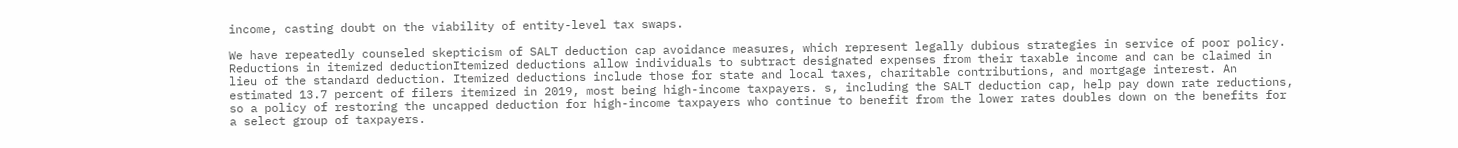income, casting doubt on the viability of entity-level tax swaps.

We have repeatedly counseled skepticism of SALT deduction cap avoidance measures, which represent legally dubious strategies in service of poor policy. Reductions in itemized deductionItemized deductions allow individuals to subtract designated expenses from their taxable income and can be claimed in lieu of the standard deduction. Itemized deductions include those for state and local taxes, charitable contributions, and mortgage interest. An estimated 13.7 percent of filers itemized in 2019, most being high-income taxpayers. s, including the SALT deduction cap, help pay down rate reductions, so a policy of restoring the uncapped deduction for high-income taxpayers who continue to benefit from the lower rates doubles down on the benefits for a select group of taxpayers.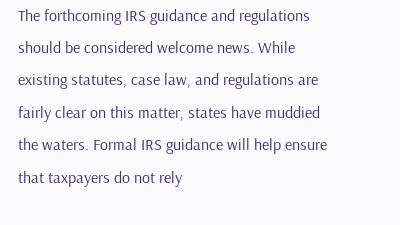The forthcoming IRS guidance and regulations should be considered welcome news. While existing statutes, case law, and regulations are fairly clear on this matter, states have muddied the waters. Formal IRS guidance will help ensure that taxpayers do not rely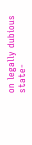on legally dubious state-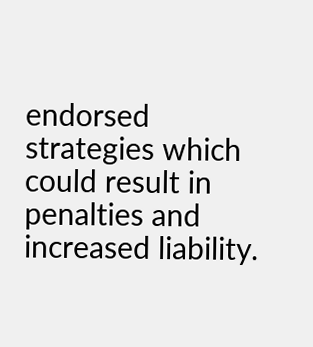endorsed strategies which could result in penalties and increased liability.